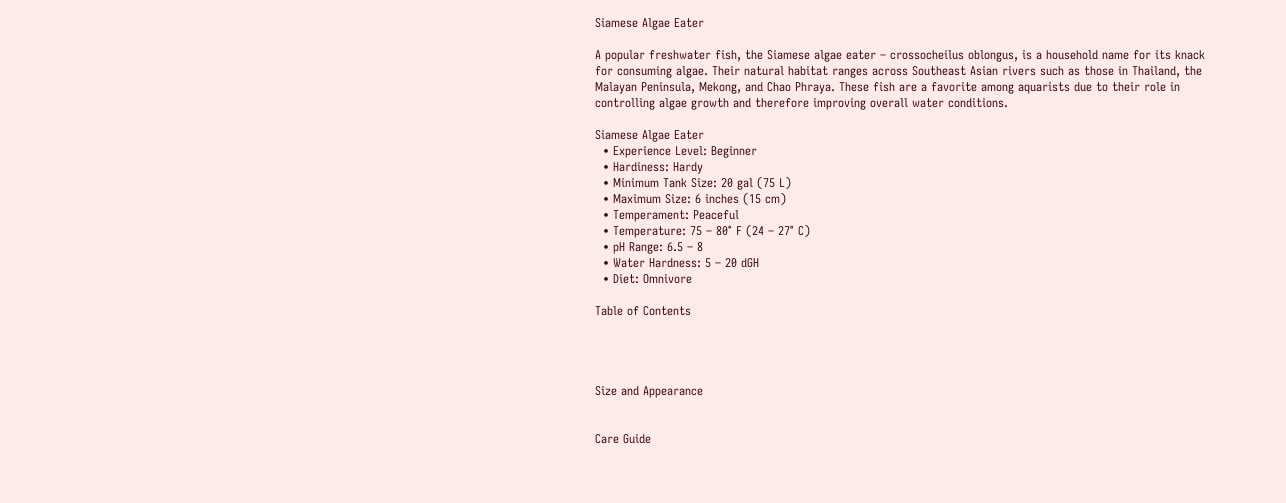Siamese Algae Eater

A popular freshwater fish, the Siamese algae eater – crossocheilus oblongus, is a household name for its knack for consuming algae. Their natural habitat ranges across Southeast Asian rivers such as those in Thailand, the Malayan Peninsula, Mekong, and Chao Phraya. These fish are a favorite among aquarists due to their role in controlling algae growth and therefore improving overall water conditions.

Siamese Algae Eater
  • Experience Level: Beginner
  • Hardiness: Hardy
  • Minimum Tank Size: 20 gal (75 L)
  • Maximum Size: 6 inches (15 cm)
  • Temperament: Peaceful
  • Temperature: 75 – 80° F (24 – 27° C)
  • pH Range: 6.5 – 8
  • Water Hardness: 5 – 20 dGH
  • Diet: Omnivore

Table of Contents




Size and Appearance


Care Guide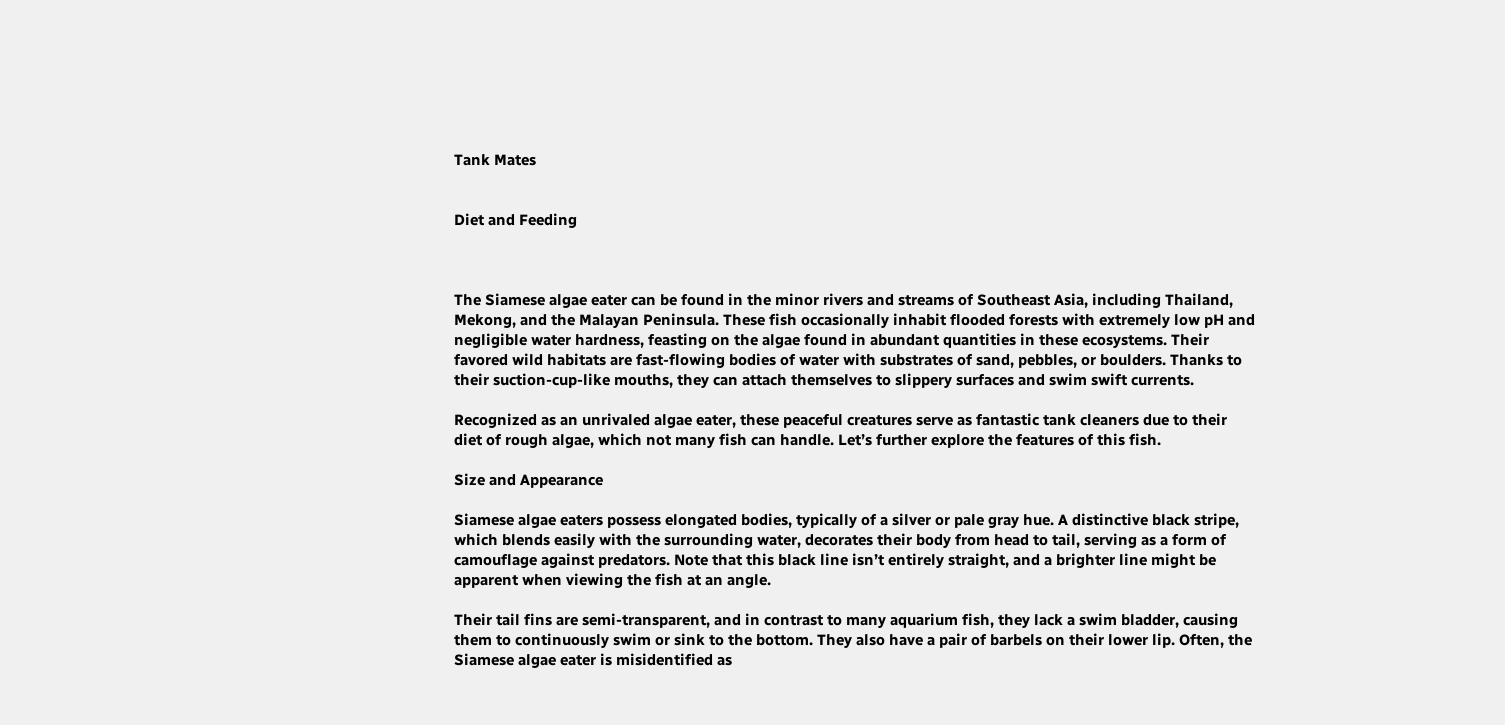Tank Mates


Diet and Feeding



The Siamese algae eater can be found in the minor rivers and streams of Southeast Asia, including Thailand, Mekong, and the Malayan Peninsula. These fish occasionally inhabit flooded forests with extremely low pH and negligible water hardness, feasting on the algae found in abundant quantities in these ecosystems. Their favored wild habitats are fast-flowing bodies of water with substrates of sand, pebbles, or boulders. Thanks to their suction-cup-like mouths, they can attach themselves to slippery surfaces and swim swift currents.

Recognized as an unrivaled algae eater, these peaceful creatures serve as fantastic tank cleaners due to their diet of rough algae, which not many fish can handle. Let’s further explore the features of this fish.

Size and Appearance

Siamese algae eaters possess elongated bodies, typically of a silver or pale gray hue. A distinctive black stripe, which blends easily with the surrounding water, decorates their body from head to tail, serving as a form of camouflage against predators. Note that this black line isn’t entirely straight, and a brighter line might be apparent when viewing the fish at an angle.

Their tail fins are semi-transparent, and in contrast to many aquarium fish, they lack a swim bladder, causing them to continuously swim or sink to the bottom. They also have a pair of barbels on their lower lip. Often, the Siamese algae eater is misidentified as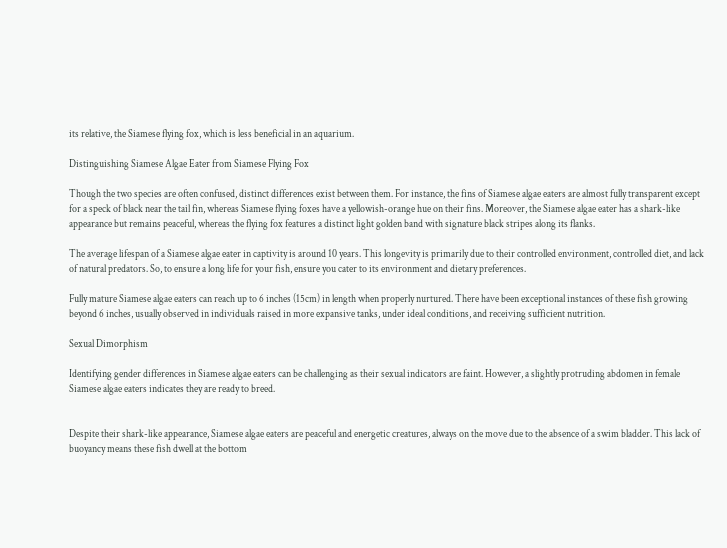its relative, the Siamese flying fox, which is less beneficial in an aquarium.

Distinguishing Siamese Algae Eater from Siamese Flying Fox

Though the two species are often confused, distinct differences exist between them. For instance, the fins of Siamese algae eaters are almost fully transparent except for a speck of black near the tail fin, whereas Siamese flying foxes have a yellowish-orange hue on their fins. Moreover, the Siamese algae eater has a shark-like appearance but remains peaceful, whereas the flying fox features a distinct light golden band with signature black stripes along its flanks.

The average lifespan of a Siamese algae eater in captivity is around 10 years. This longevity is primarily due to their controlled environment, controlled diet, and lack of natural predators. So, to ensure a long life for your fish, ensure you cater to its environment and dietary preferences.

Fully mature Siamese algae eaters can reach up to 6 inches (15cm) in length when properly nurtured. There have been exceptional instances of these fish growing beyond 6 inches, usually observed in individuals raised in more expansive tanks, under ideal conditions, and receiving sufficient nutrition.

Sexual Dimorphism

Identifying gender differences in Siamese algae eaters can be challenging as their sexual indicators are faint. However, a slightly protruding abdomen in female Siamese algae eaters indicates they are ready to breed.


Despite their shark-like appearance, Siamese algae eaters are peaceful and energetic creatures, always on the move due to the absence of a swim bladder. This lack of buoyancy means these fish dwell at the bottom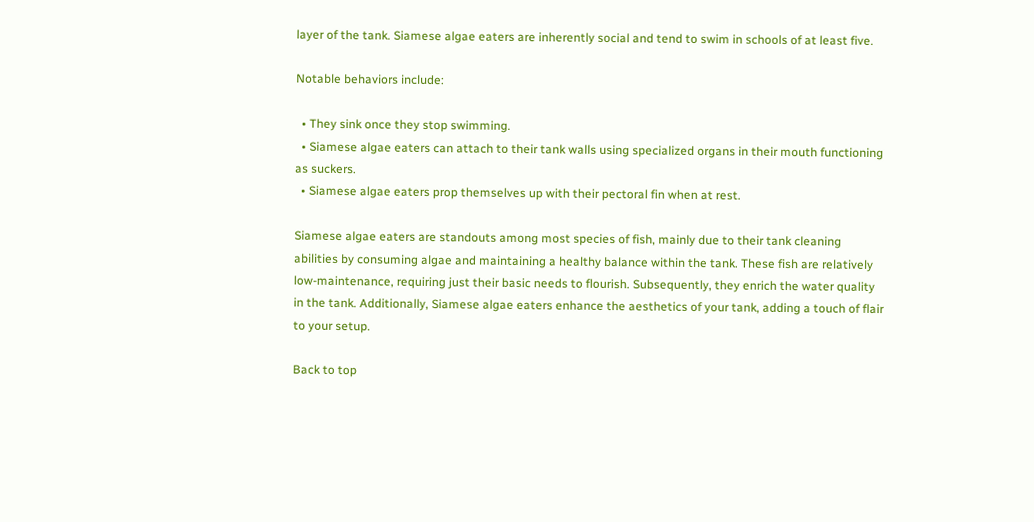layer of the tank. Siamese algae eaters are inherently social and tend to swim in schools of at least five.

Notable behaviors include:

  • They sink once they stop swimming.
  • Siamese algae eaters can attach to their tank walls using specialized organs in their mouth functioning as suckers.
  • Siamese algae eaters prop themselves up with their pectoral fin when at rest.

Siamese algae eaters are standouts among most species of fish, mainly due to their tank cleaning abilities by consuming algae and maintaining a healthy balance within the tank. These fish are relatively low-maintenance, requiring just their basic needs to flourish. Subsequently, they enrich the water quality in the tank. Additionally, Siamese algae eaters enhance the aesthetics of your tank, adding a touch of flair to your setup.

Back to top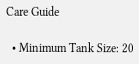Care Guide

  • Minimum Tank Size: 20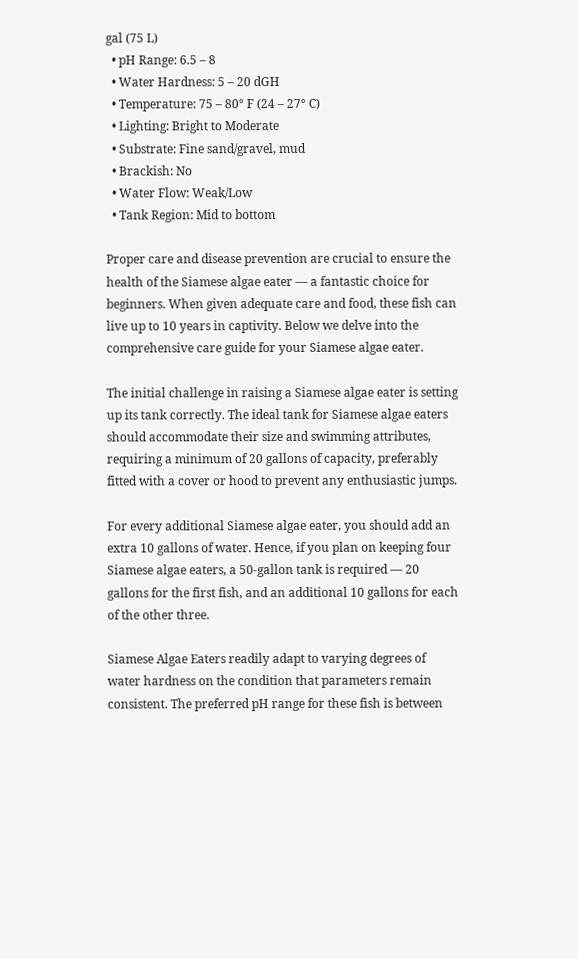gal (75 L)
  • pH Range: 6.5 – 8
  • Water Hardness: 5 – 20 dGH
  • Temperature: 75 – 80° F (24 – 27° C)
  • Lighting: Bright to Moderate
  • Substrate: Fine sand/gravel, mud
  • Brackish: No
  • Water Flow: Weak/Low
  • Tank Region: Mid to bottom

Proper care and disease prevention are crucial to ensure the health of the Siamese algae eater — a fantastic choice for beginners. When given adequate care and food, these fish can live up to 10 years in captivity. Below we delve into the comprehensive care guide for your Siamese algae eater.

The initial challenge in raising a Siamese algae eater is setting up its tank correctly. The ideal tank for Siamese algae eaters should accommodate their size and swimming attributes, requiring a minimum of 20 gallons of capacity, preferably fitted with a cover or hood to prevent any enthusiastic jumps.

For every additional Siamese algae eater, you should add an extra 10 gallons of water. Hence, if you plan on keeping four Siamese algae eaters, a 50-gallon tank is required — 20 gallons for the first fish, and an additional 10 gallons for each of the other three.

Siamese Algae Eaters readily adapt to varying degrees of water hardness on the condition that parameters remain consistent. The preferred pH range for these fish is between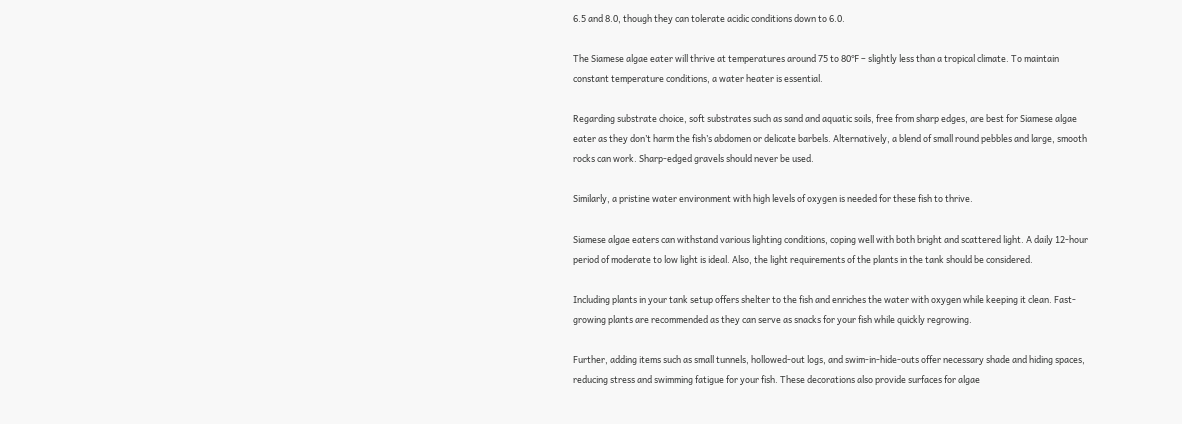6.5 and 8.0, though they can tolerate acidic conditions down to 6.0.

The Siamese algae eater will thrive at temperatures around 75 to 80℉ – slightly less than a tropical climate. To maintain constant temperature conditions, a water heater is essential.

Regarding substrate choice, soft substrates such as sand and aquatic soils, free from sharp edges, are best for Siamese algae eater as they don’t harm the fish’s abdomen or delicate barbels. Alternatively, a blend of small round pebbles and large, smooth rocks can work. Sharp-edged gravels should never be used.

Similarly, a pristine water environment with high levels of oxygen is needed for these fish to thrive.

Siamese algae eaters can withstand various lighting conditions, coping well with both bright and scattered light. A daily 12-hour period of moderate to low light is ideal. Also, the light requirements of the plants in the tank should be considered.

Including plants in your tank setup offers shelter to the fish and enriches the water with oxygen while keeping it clean. Fast-growing plants are recommended as they can serve as snacks for your fish while quickly regrowing.

Further, adding items such as small tunnels, hollowed-out logs, and swim-in-hide-outs offer necessary shade and hiding spaces, reducing stress and swimming fatigue for your fish. These decorations also provide surfaces for algae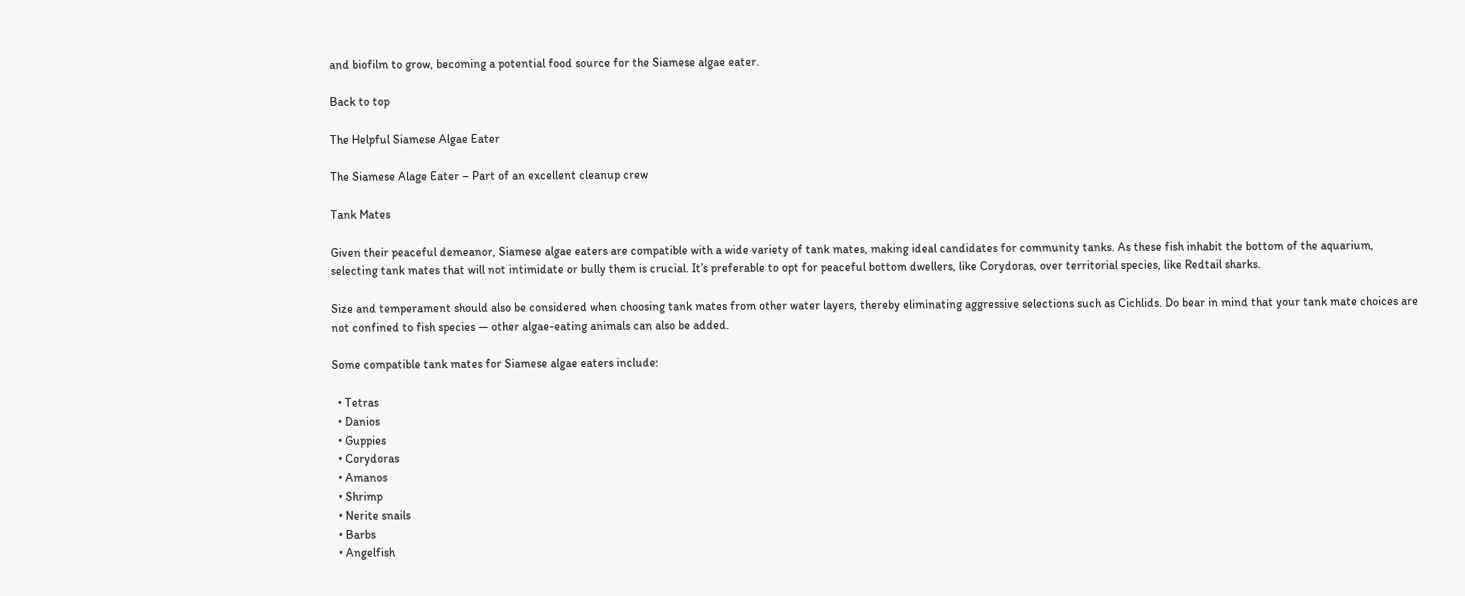and biofilm to grow, becoming a potential food source for the Siamese algae eater.

Back to top

The Helpful Siamese Algae Eater

The Siamese Alage Eater – Part of an excellent cleanup crew

Tank Mates

Given their peaceful demeanor, Siamese algae eaters are compatible with a wide variety of tank mates, making ideal candidates for community tanks. As these fish inhabit the bottom of the aquarium, selecting tank mates that will not intimidate or bully them is crucial. It’s preferable to opt for peaceful bottom dwellers, like Corydoras, over territorial species, like Redtail sharks.

Size and temperament should also be considered when choosing tank mates from other water layers, thereby eliminating aggressive selections such as Cichlids. Do bear in mind that your tank mate choices are not confined to fish species — other algae-eating animals can also be added.

Some compatible tank mates for Siamese algae eaters include:

  • Tetras
  • Danios
  • Guppies
  • Corydoras
  • Amanos
  • Shrimp
  • Nerite snails
  • Barbs
  • Angelfish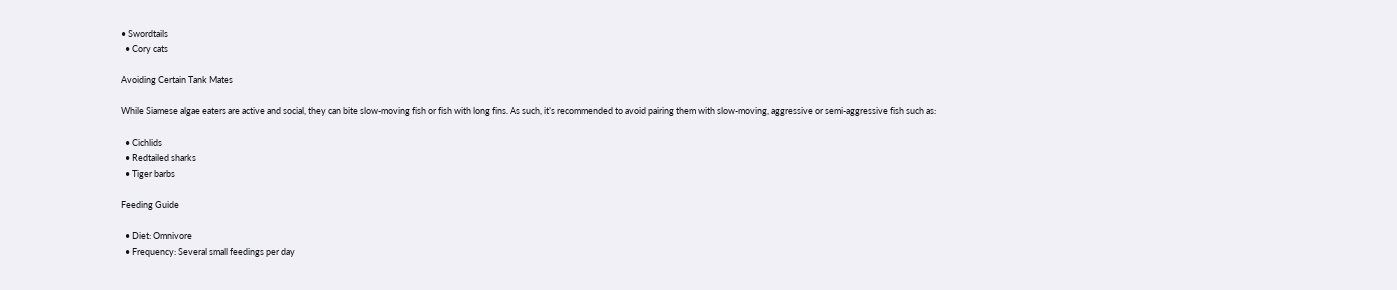• Swordtails
  • Cory cats

Avoiding Certain Tank Mates

While Siamese algae eaters are active and social, they can bite slow-moving fish or fish with long fins. As such, it’s recommended to avoid pairing them with slow-moving, aggressive or semi-aggressive fish such as:

  • Cichlids
  • Redtailed sharks
  • Tiger barbs

Feeding Guide

  • Diet: Omnivore
  • Frequency: Several small feedings per day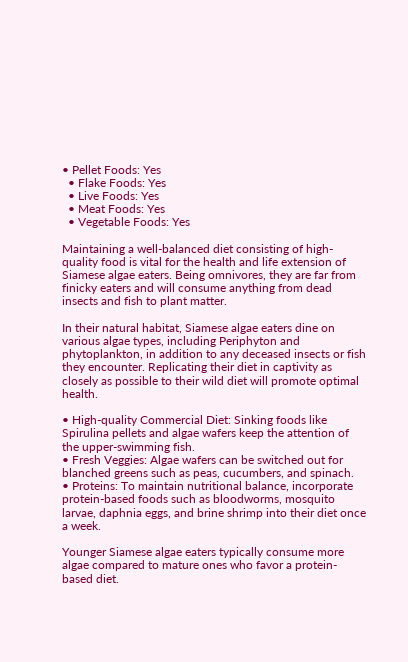• Pellet Foods: Yes
  • Flake Foods: Yes
  • Live Foods: Yes
  • Meat Foods: Yes
  • Vegetable Foods: Yes

Maintaining a well-balanced diet consisting of high-quality food is vital for the health and life extension of Siamese algae eaters. Being omnivores, they are far from finicky eaters and will consume anything from dead insects and fish to plant matter.

In their natural habitat, Siamese algae eaters dine on various algae types, including Periphyton and phytoplankton, in addition to any deceased insects or fish they encounter. Replicating their diet in captivity as closely as possible to their wild diet will promote optimal health.

• High-quality Commercial Diet: Sinking foods like Spirulina pellets and algae wafers keep the attention of the upper-swimming fish.
• Fresh Veggies: Algae wafers can be switched out for blanched greens such as peas, cucumbers, and spinach.
• Proteins: To maintain nutritional balance, incorporate protein-based foods such as bloodworms, mosquito larvae, daphnia eggs, and brine shrimp into their diet once a week.

Younger Siamese algae eaters typically consume more algae compared to mature ones who favor a protein-based diet.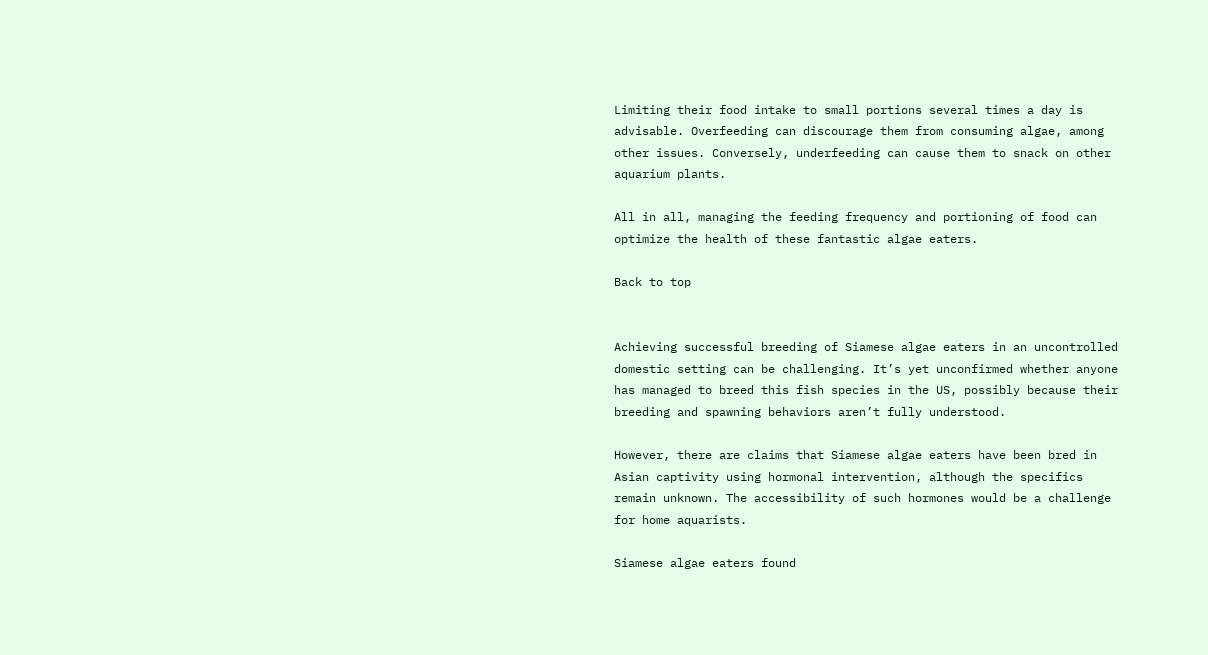Limiting their food intake to small portions several times a day is advisable. Overfeeding can discourage them from consuming algae, among other issues. Conversely, underfeeding can cause them to snack on other aquarium plants.

All in all, managing the feeding frequency and portioning of food can optimize the health of these fantastic algae eaters.

Back to top


Achieving successful breeding of Siamese algae eaters in an uncontrolled domestic setting can be challenging. It’s yet unconfirmed whether anyone has managed to breed this fish species in the US, possibly because their breeding and spawning behaviors aren’t fully understood.

However, there are claims that Siamese algae eaters have been bred in Asian captivity using hormonal intervention, although the specifics remain unknown. The accessibility of such hormones would be a challenge for home aquarists.

Siamese algae eaters found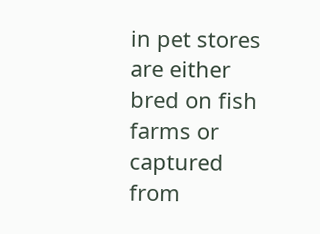in pet stores are either bred on fish farms or captured from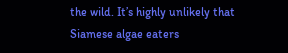the wild. It’s highly unlikely that Siamese algae eaters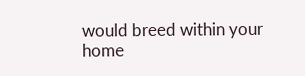would breed within your home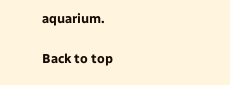aquarium.

Back to top